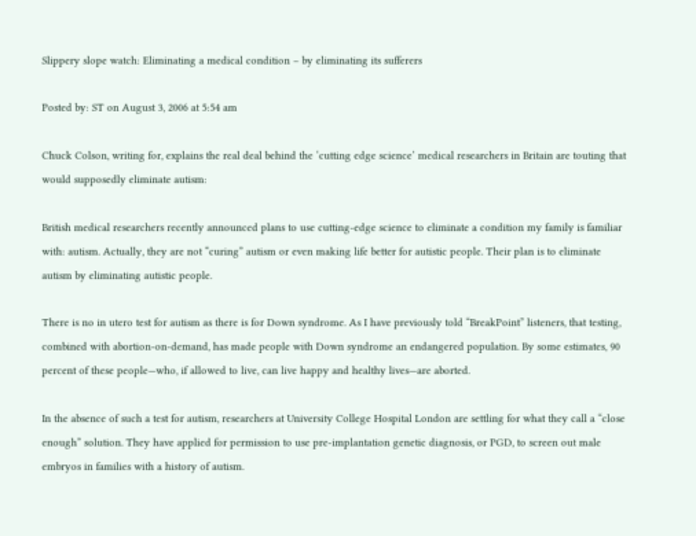Slippery slope watch: Eliminating a medical condition – by eliminating its sufferers

Posted by: ST on August 3, 2006 at 5:54 am

Chuck Colson, writing for, explains the real deal behind the ‘cutting edge science’ medical researchers in Britain are touting that would supposedly eliminate autism:

British medical researchers recently announced plans to use cutting-edge science to eliminate a condition my family is familiar with: autism. Actually, they are not “curing” autism or even making life better for autistic people. Their plan is to eliminate autism by eliminating autistic people.

There is no in utero test for autism as there is for Down syndrome. As I have previously told “BreakPoint” listeners, that testing, combined with abortion-on-demand, has made people with Down syndrome an endangered population. By some estimates, 90 percent of these people—who, if allowed to live, can live happy and healthy lives—are aborted.

In the absence of such a test for autism, researchers at University College Hospital London are settling for what they call a “close enough” solution. They have applied for permission to use pre-implantation genetic diagnosis, or PGD, to screen out male embryos in families with a history of autism.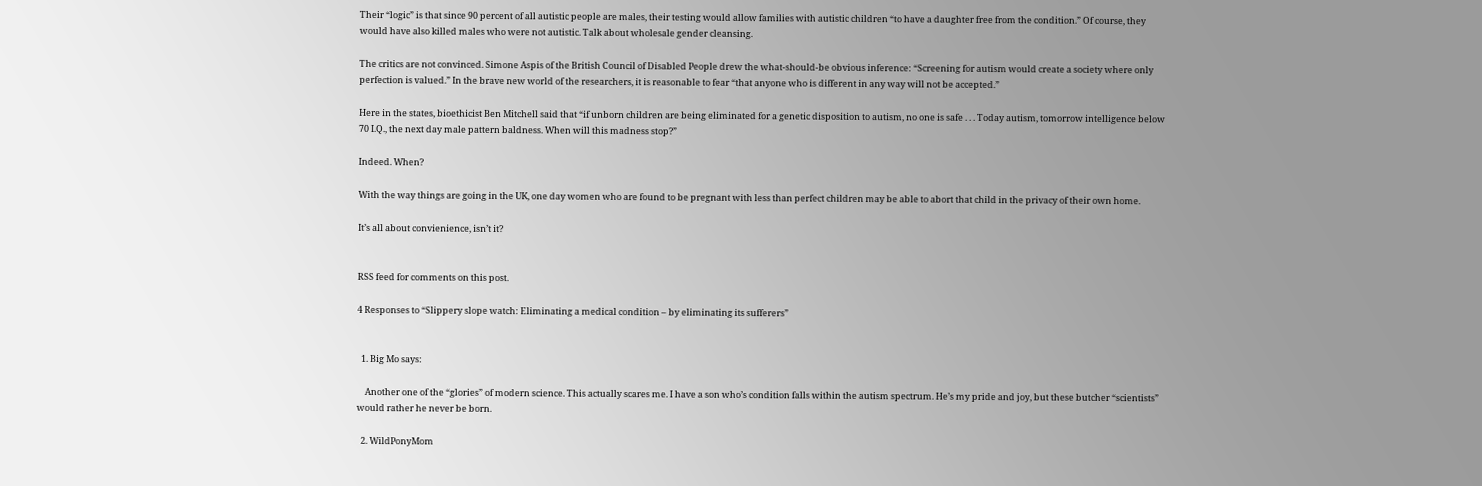Their “logic” is that since 90 percent of all autistic people are males, their testing would allow families with autistic children “to have a daughter free from the condition.” Of course, they would have also killed males who were not autistic. Talk about wholesale gender cleansing.

The critics are not convinced. Simone Aspis of the British Council of Disabled People drew the what-should-be obvious inference: “Screening for autism would create a society where only perfection is valued.” In the brave new world of the researchers, it is reasonable to fear “that anyone who is different in any way will not be accepted.”

Here in the states, bioethicist Ben Mitchell said that “if unborn children are being eliminated for a genetic disposition to autism, no one is safe . . . Today autism, tomorrow intelligence below 70 I.Q., the next day male pattern baldness. When will this madness stop?”

Indeed. When?

With the way things are going in the UK, one day women who are found to be pregnant with less than perfect children may be able to abort that child in the privacy of their own home.

It’s all about convienience, isn’t it?


RSS feed for comments on this post.

4 Responses to “Slippery slope watch: Eliminating a medical condition – by eliminating its sufferers”


  1. Big Mo says:

    Another one of the “glories” of modern science. This actually scares me. I have a son who’s condition falls within the autism spectrum. He’s my pride and joy, but these butcher “scientists” would rather he never be born.

  2. WildPonyMom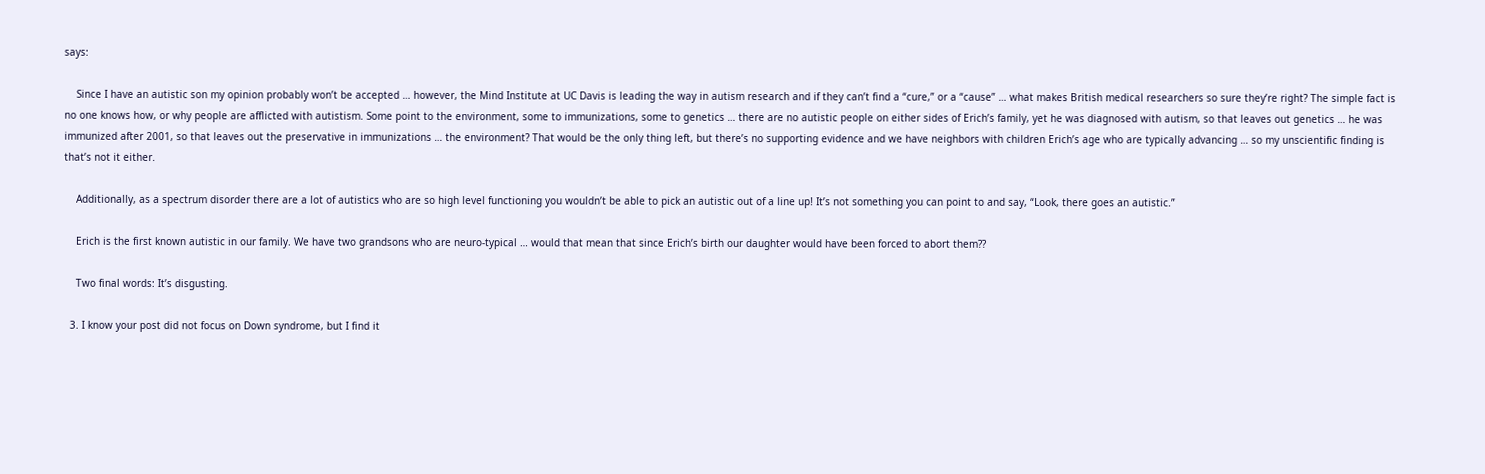says:

    Since I have an autistic son my opinion probably won’t be accepted … however, the Mind Institute at UC Davis is leading the way in autism research and if they can’t find a “cure,” or a “cause” … what makes British medical researchers so sure they’re right? The simple fact is no one knows how, or why people are afflicted with autistism. Some point to the environment, some to immunizations, some to genetics … there are no autistic people on either sides of Erich’s family, yet he was diagnosed with autism, so that leaves out genetics … he was immunized after 2001, so that leaves out the preservative in immunizations … the environment? That would be the only thing left, but there’s no supporting evidence and we have neighbors with children Erich’s age who are typically advancing … so my unscientific finding is that’s not it either.

    Additionally, as a spectrum disorder there are a lot of autistics who are so high level functioning you wouldn’t be able to pick an autistic out of a line up! It’s not something you can point to and say, “Look, there goes an autistic.”

    Erich is the first known autistic in our family. We have two grandsons who are neuro-typical … would that mean that since Erich’s birth our daughter would have been forced to abort them??

    Two final words: It’s disgusting.

  3. I know your post did not focus on Down syndrome, but I find it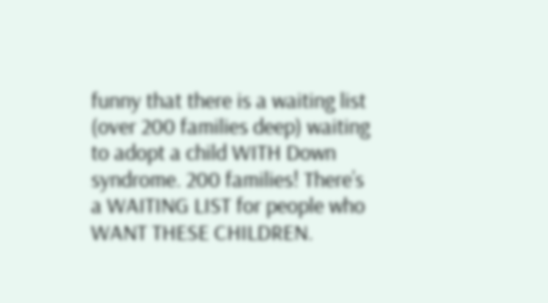funny that there is a waiting list (over 200 families deep) waiting to adopt a child WITH Down syndrome. 200 families! There’s a WAITING LIST for people who WANT THESE CHILDREN.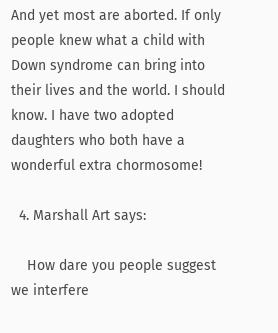And yet most are aborted. If only people knew what a child with Down syndrome can bring into their lives and the world. I should know. I have two adopted daughters who both have a wonderful extra chormosome!

  4. Marshall Art says:

    How dare you people suggest we interfere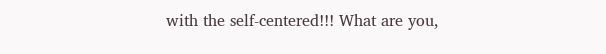with the self-centered!!! What are you,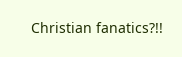Christian fanatics?!!